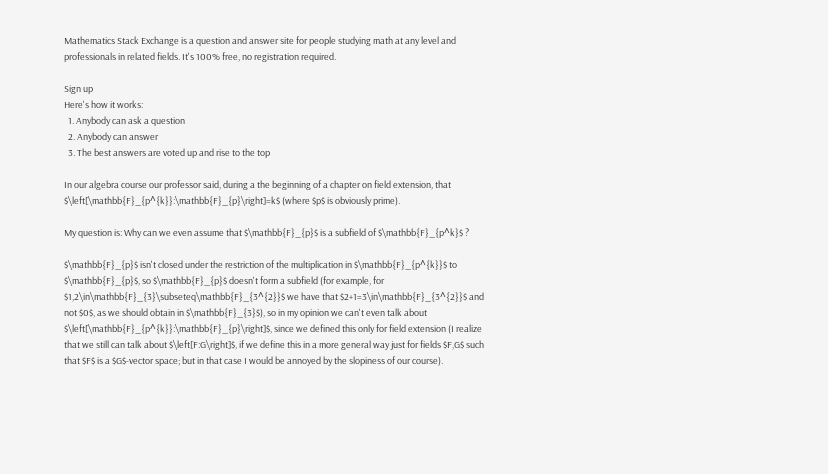Mathematics Stack Exchange is a question and answer site for people studying math at any level and professionals in related fields. It's 100% free, no registration required.

Sign up
Here's how it works:
  1. Anybody can ask a question
  2. Anybody can answer
  3. The best answers are voted up and rise to the top

In our algebra course our professor said, during a the beginning of a chapter on field extension, that $\left[\mathbb{F}_{p^{k}}:\mathbb{F}_{p}\right]=k$ (where $p$ is obviously prime).

My question is: Why can we even assume that $\mathbb{F}_{p}$ is a subfield of $\mathbb{F}_{p^k}$ ?

$\mathbb{F}_{p}$ isn't closed under the restriction of the multiplication in $\mathbb{F}_{p^{k}}$ to $\mathbb{F}_{p}$, so $\mathbb{F}_{p}$ doesn't form a subfield (for example, for $1,2\in\mathbb{F}_{3}\subseteq\mathbb{F}_{3^{2}}$ we have that $2+1=3\in\mathbb{F}_{3^{2}}$ and not $0$, as we should obtain in $\mathbb{F}_{3}$), so in my opinion we can't even talk about $\left[\mathbb{F}_{p^{k}}:\mathbb{F}_{p}\right]$, since we defined this only for field extension (I realize that we still can talk about $\left[F:G\right]$, if we define this in a more general way just for fields $F,G$ such that $F$ is a $G$-vector space; but in that case I would be annoyed by the slopiness of our course).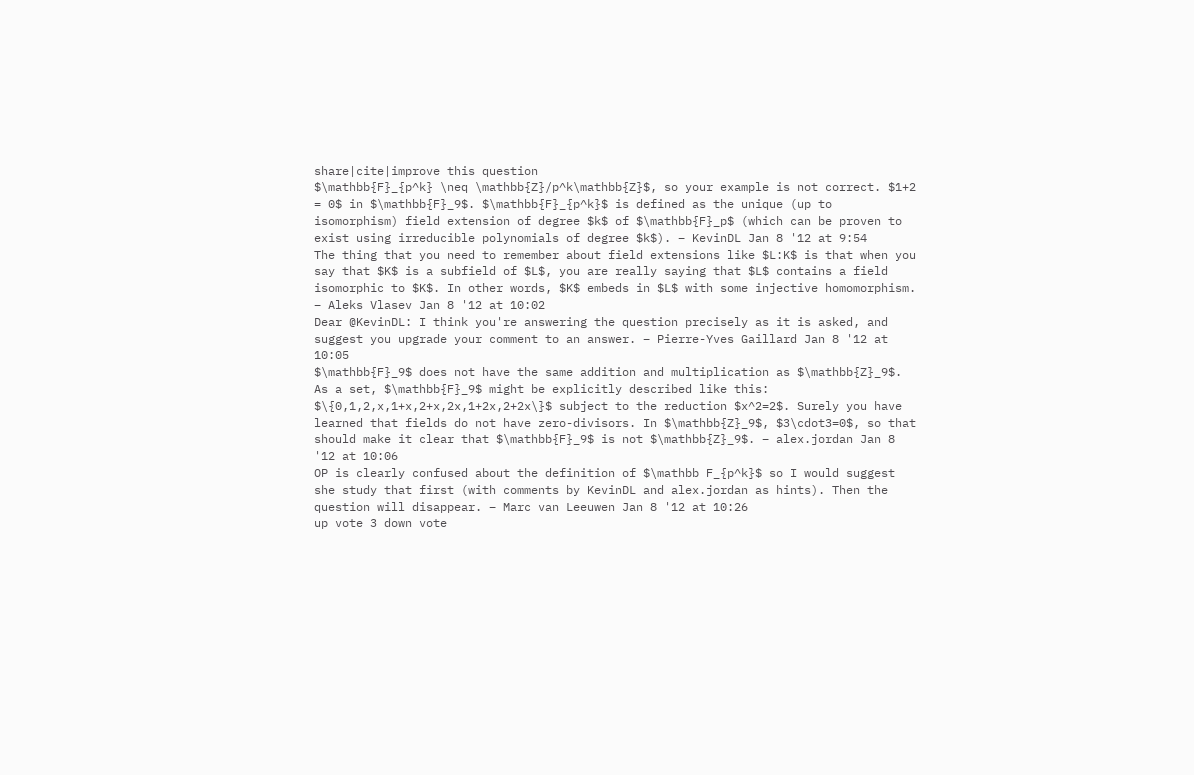share|cite|improve this question
$\mathbb{F}_{p^k} \neq \mathbb{Z}/p^k\mathbb{Z}$, so your example is not correct. $1+2 = 0$ in $\mathbb{F}_9$. $\mathbb{F}_{p^k}$ is defined as the unique (up to isomorphism) field extension of degree $k$ of $\mathbb{F}_p$ (which can be proven to exist using irreducible polynomials of degree $k$). – KevinDL Jan 8 '12 at 9:54
The thing that you need to remember about field extensions like $L:K$ is that when you say that $K$ is a subfield of $L$, you are really saying that $L$ contains a field isomorphic to $K$. In other words, $K$ embeds in $L$ with some injective homomorphism. – Aleks Vlasev Jan 8 '12 at 10:02
Dear @KevinDL: I think you're answering the question precisely as it is asked, and suggest you upgrade your comment to an answer. – Pierre-Yves Gaillard Jan 8 '12 at 10:05
$\mathbb{F}_9$ does not have the same addition and multiplication as $\mathbb{Z}_9$. As a set, $\mathbb{F}_9$ might be explicitly described like this: $\{0,1,2,x,1+x,2+x,2x,1+2x,2+2x\}$ subject to the reduction $x^2=2$. Surely you have learned that fields do not have zero-divisors. In $\mathbb{Z}_9$, $3\cdot3=0$, so that should make it clear that $\mathbb{F}_9$ is not $\mathbb{Z}_9$. – alex.jordan Jan 8 '12 at 10:06
OP is clearly confused about the definition of $\mathbb F_{p^k}$ so I would suggest she study that first (with comments by KevinDL and alex.jordan as hints). Then the question will disappear. – Marc van Leeuwen Jan 8 '12 at 10:26
up vote 3 down vote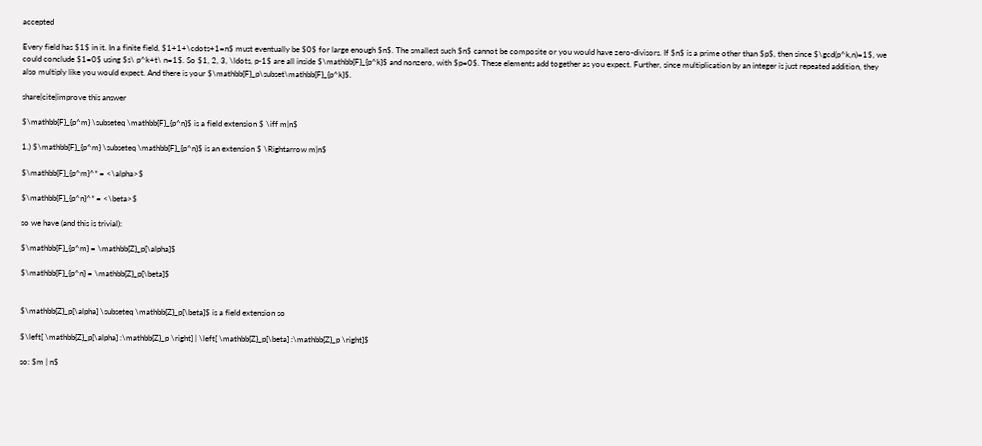accepted

Every field has $1$ in it. In a finite field, $1+1+\cdots+1=n$ must eventually be $0$ for large enough $n$. The smallest such $n$ cannot be composite or you would have zero-divisors. If $n$ is a prime other than $p$, then since $\gcd(p^k,n)=1$, we could conclude $1=0$ using $s\ p^k+t\ n=1$. So $1, 2, 3, \ldots, p-1$ are all inside $\mathbb{F}_{p^k}$ and nonzero, with $p=0$. These elements add together as you expect. Further, since multiplication by an integer is just repeated addition, they also multiply like you would expect. And there is your $\mathbb{F}_p\subset\mathbb{F}_{p^k}$.

share|cite|improve this answer

$\mathbb{F}_{p^m} \subseteq \mathbb{F}_{p^n}$ is a field extension $ \iff m|n$

1.) $\mathbb{F}_{p^m} \subseteq \mathbb{F}_{p^n}$ is an extension $ \Rightarrow m|n$

$\mathbb{F}_{p^m}^* = <\alpha>$

$\mathbb{F}_{p^n}^* = <\beta>$

so we have (and this is trivial):

$\mathbb{F}_{p^m} = \mathbb{Z}_p[\alpha]$

$\mathbb{F}_{p^n} = \mathbb{Z}_p[\beta]$


$\mathbb{Z}_p[\alpha] \subseteq \mathbb{Z}_p[\beta]$ is a field extension so

$\left[ \mathbb{Z}_p[\alpha] :\mathbb{Z}_p \right] | \left[ \mathbb{Z}_p[\beta] :\mathbb{Z}_p \right]$

so: $m | n$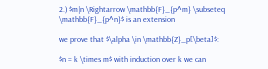2.) $m|n \Rightarrow \mathbb{F}_{p^m} \subseteq \mathbb{F}_{p^n}$ is an extension

we prove that $\alpha \in \mathbb{Z}_p[\beta]$:

$n = k \times m$ with induction over k we can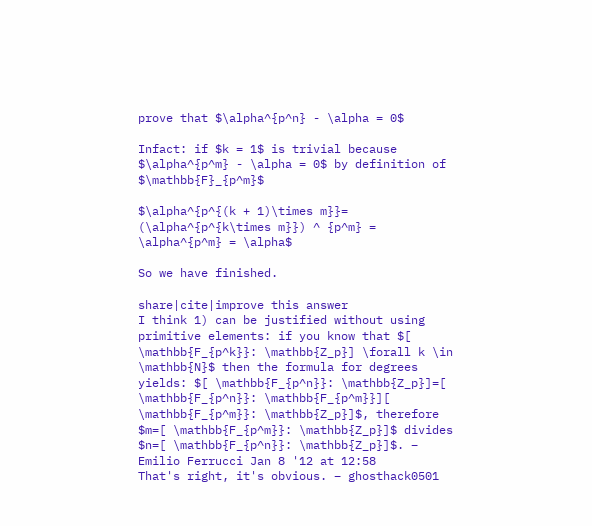prove that $\alpha^{p^n} - \alpha = 0$

Infact: if $k = 1$ is trivial because $\alpha^{p^m} - \alpha = 0$ by definition of $\mathbb{F}_{p^m}$

$\alpha^{p^{(k + 1)\times m}}= (\alpha^{p^{k\times m}}) ^ {p^m} = \alpha^{p^m} = \alpha$

So we have finished.

share|cite|improve this answer
I think 1) can be justified without using primitive elements: if you know that $[ \mathbb{F_{p^k}}: \mathbb{Z_p}] \forall k \in \mathbb{N}$ then the formula for degrees yields: $[ \mathbb{F_{p^n}}: \mathbb{Z_p}]=[ \mathbb{F_{p^n}}: \mathbb{F_{p^m}}][ \mathbb{F_{p^m}}: \mathbb{Z_p}]$, therefore $m=[ \mathbb{F_{p^m}}: \mathbb{Z_p}]$ divides $n=[ \mathbb{F_{p^n}}: \mathbb{Z_p}]$. – Emilio Ferrucci Jan 8 '12 at 12:58
That's right, it's obvious. – ghosthack0501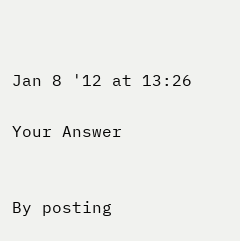Jan 8 '12 at 13:26

Your Answer


By posting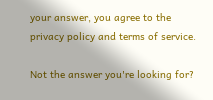your answer, you agree to the privacy policy and terms of service.

Not the answer you're looking for?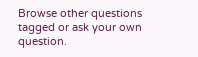Browse other questions tagged or ask your own question.